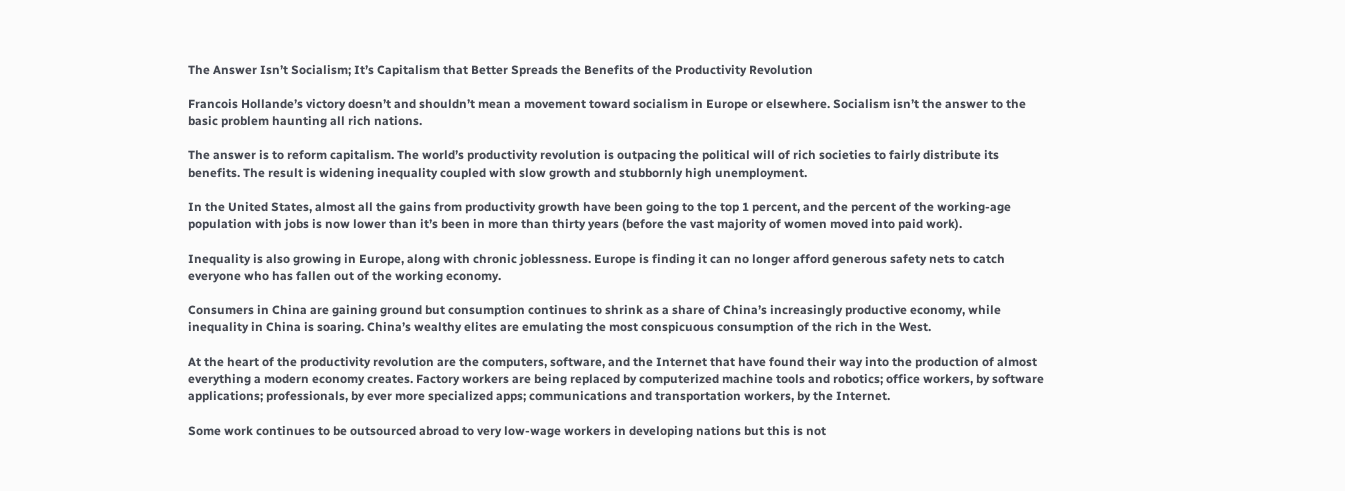The Answer Isn’t Socialism; It’s Capitalism that Better Spreads the Benefits of the Productivity Revolution

Francois Hollande’s victory doesn’t and shouldn’t mean a movement toward socialism in Europe or elsewhere. Socialism isn’t the answer to the basic problem haunting all rich nations.

The answer is to reform capitalism. The world’s productivity revolution is outpacing the political will of rich societies to fairly distribute its benefits. The result is widening inequality coupled with slow growth and stubbornly high unemployment.

In the United States, almost all the gains from productivity growth have been going to the top 1 percent, and the percent of the working-age population with jobs is now lower than it’s been in more than thirty years (before the vast majority of women moved into paid work).

Inequality is also growing in Europe, along with chronic joblessness. Europe is finding it can no longer afford generous safety nets to catch everyone who has fallen out of the working economy.

Consumers in China are gaining ground but consumption continues to shrink as a share of China’s increasingly productive economy, while inequality in China is soaring. China’s wealthy elites are emulating the most conspicuous consumption of the rich in the West.

At the heart of the productivity revolution are the computers, software, and the Internet that have found their way into the production of almost everything a modern economy creates. Factory workers are being replaced by computerized machine tools and robotics; office workers, by software applications; professionals, by ever more specialized apps; communications and transportation workers, by the Internet.

Some work continues to be outsourced abroad to very low-wage workers in developing nations but this is not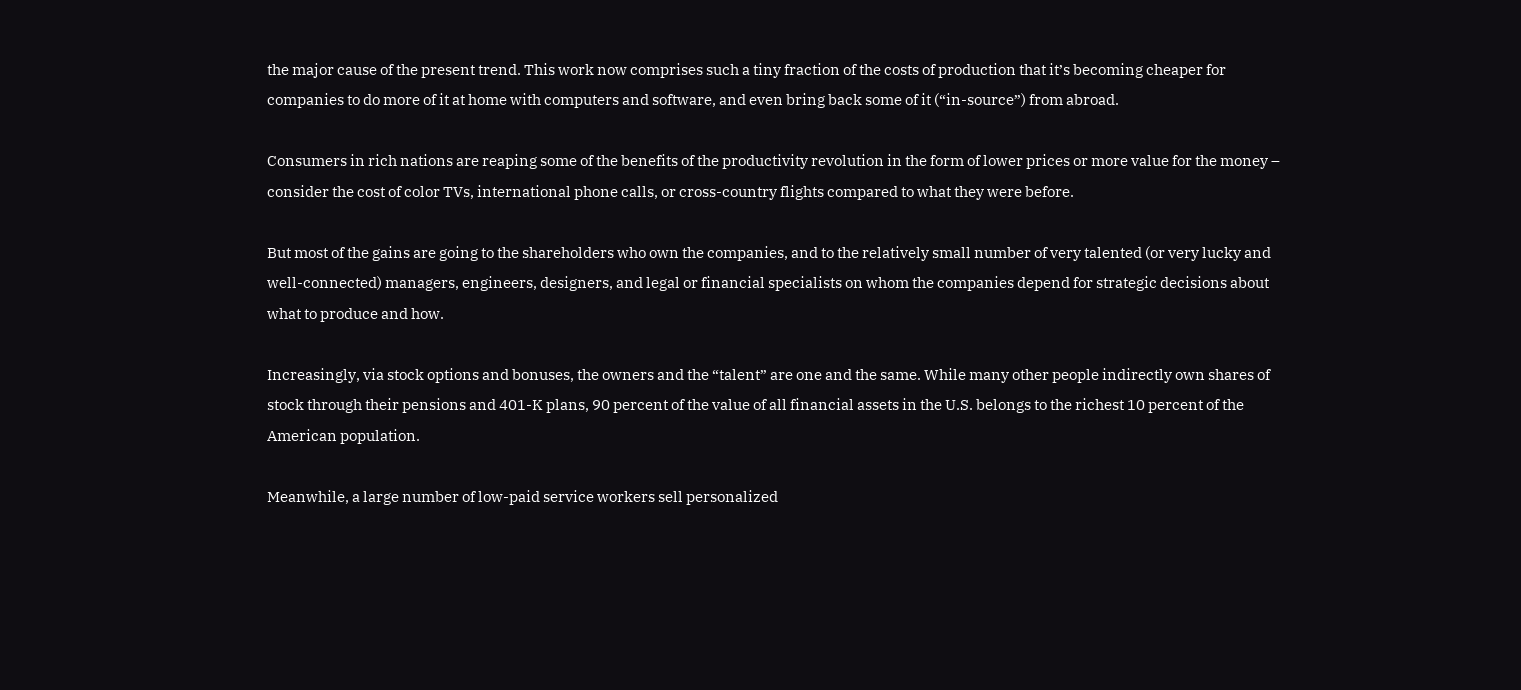the major cause of the present trend. This work now comprises such a tiny fraction of the costs of production that it’s becoming cheaper for companies to do more of it at home with computers and software, and even bring back some of it (“in-source”) from abroad.

Consumers in rich nations are reaping some of the benefits of the productivity revolution in the form of lower prices or more value for the money – consider the cost of color TVs, international phone calls, or cross-country flights compared to what they were before.

But most of the gains are going to the shareholders who own the companies, and to the relatively small number of very talented (or very lucky and well-connected) managers, engineers, designers, and legal or financial specialists on whom the companies depend for strategic decisions about what to produce and how.

Increasingly, via stock options and bonuses, the owners and the “talent” are one and the same. While many other people indirectly own shares of stock through their pensions and 401-K plans, 90 percent of the value of all financial assets in the U.S. belongs to the richest 10 percent of the American population.

Meanwhile, a large number of low-paid service workers sell personalized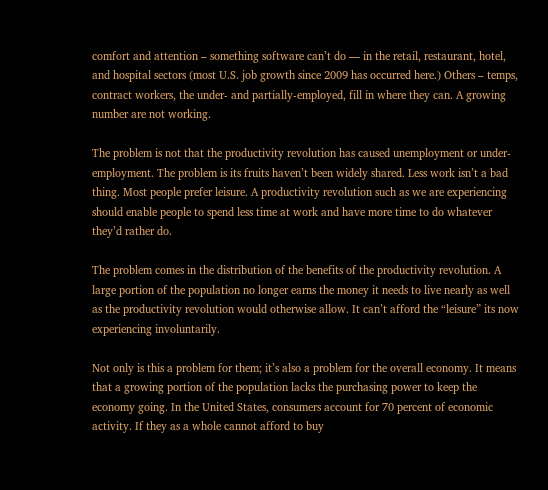comfort and attention – something software can’t do — in the retail, restaurant, hotel, and hospital sectors (most U.S. job growth since 2009 has occurred here.) Others – temps, contract workers, the under- and partially-employed, fill in where they can. A growing number are not working.

The problem is not that the productivity revolution has caused unemployment or under-employment. The problem is its fruits haven’t been widely shared. Less work isn’t a bad thing. Most people prefer leisure. A productivity revolution such as we are experiencing should enable people to spend less time at work and have more time to do whatever they’d rather do.

The problem comes in the distribution of the benefits of the productivity revolution. A large portion of the population no longer earns the money it needs to live nearly as well as the productivity revolution would otherwise allow. It can’t afford the “leisure” its now experiencing involuntarily.

Not only is this a problem for them; it’s also a problem for the overall economy. It means that a growing portion of the population lacks the purchasing power to keep the economy going. In the United States, consumers account for 70 percent of economic activity. If they as a whole cannot afford to buy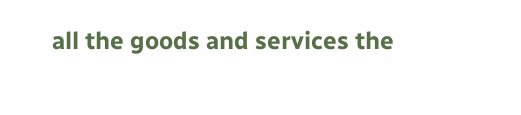all the goods and services the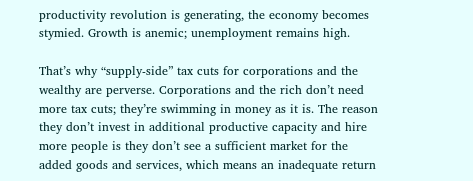productivity revolution is generating, the economy becomes stymied. Growth is anemic; unemployment remains high.

That’s why “supply-side” tax cuts for corporations and the wealthy are perverse. Corporations and the rich don’t need more tax cuts; they’re swimming in money as it is. The reason they don’t invest in additional productive capacity and hire more people is they don’t see a sufficient market for the added goods and services, which means an inadequate return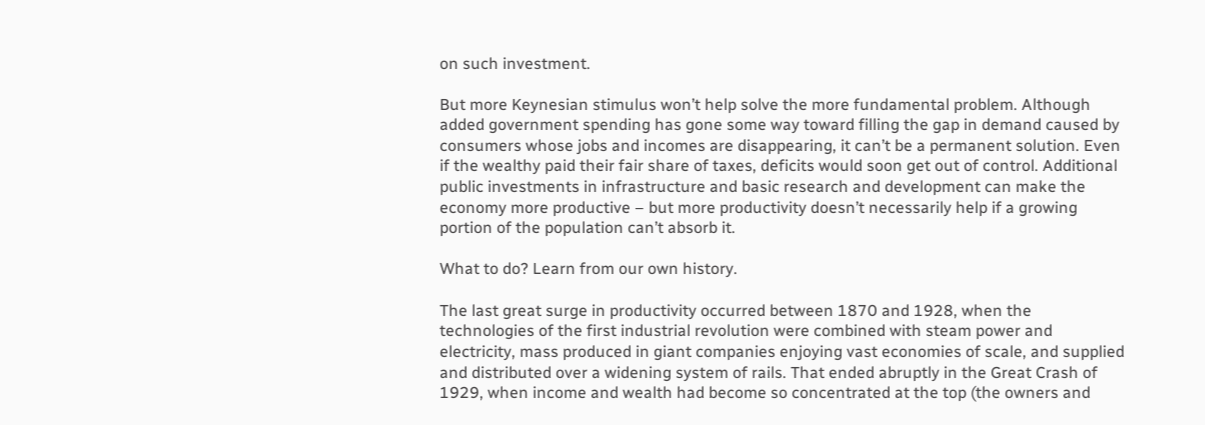on such investment.

But more Keynesian stimulus won’t help solve the more fundamental problem. Although added government spending has gone some way toward filling the gap in demand caused by consumers whose jobs and incomes are disappearing, it can’t be a permanent solution. Even if the wealthy paid their fair share of taxes, deficits would soon get out of control. Additional public investments in infrastructure and basic research and development can make the economy more productive – but more productivity doesn’t necessarily help if a growing portion of the population can’t absorb it.

What to do? Learn from our own history.

The last great surge in productivity occurred between 1870 and 1928, when the technologies of the first industrial revolution were combined with steam power and electricity, mass produced in giant companies enjoying vast economies of scale, and supplied and distributed over a widening system of rails. That ended abruptly in the Great Crash of 1929, when income and wealth had become so concentrated at the top (the owners and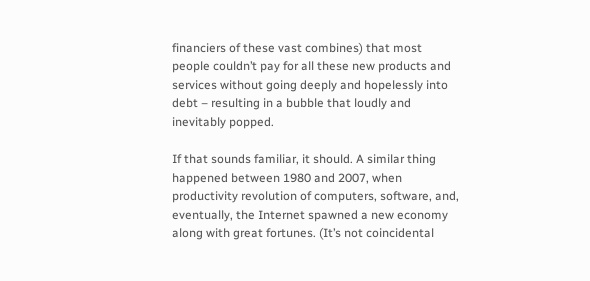financiers of these vast combines) that most people couldn’t pay for all these new products and services without going deeply and hopelessly into debt – resulting in a bubble that loudly and inevitably popped.

If that sounds familiar, it should. A similar thing happened between 1980 and 2007, when productivity revolution of computers, software, and, eventually, the Internet spawned a new economy along with great fortunes. (It’s not coincidental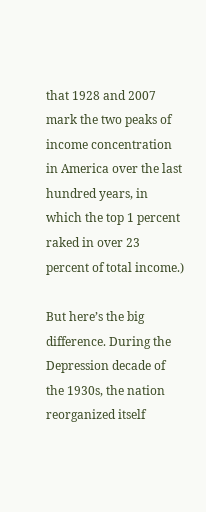that 1928 and 2007 mark the two peaks of income concentration in America over the last hundred years, in which the top 1 percent raked in over 23 percent of total income.)

But here’s the big difference. During the Depression decade of the 1930s, the nation reorganized itself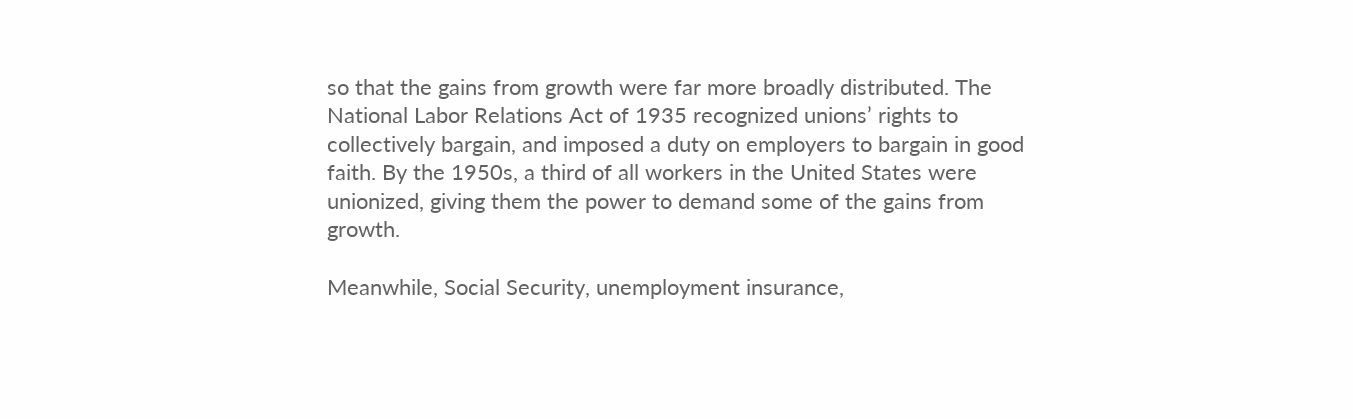so that the gains from growth were far more broadly distributed. The National Labor Relations Act of 1935 recognized unions’ rights to collectively bargain, and imposed a duty on employers to bargain in good faith. By the 1950s, a third of all workers in the United States were unionized, giving them the power to demand some of the gains from growth.

Meanwhile, Social Security, unemployment insurance,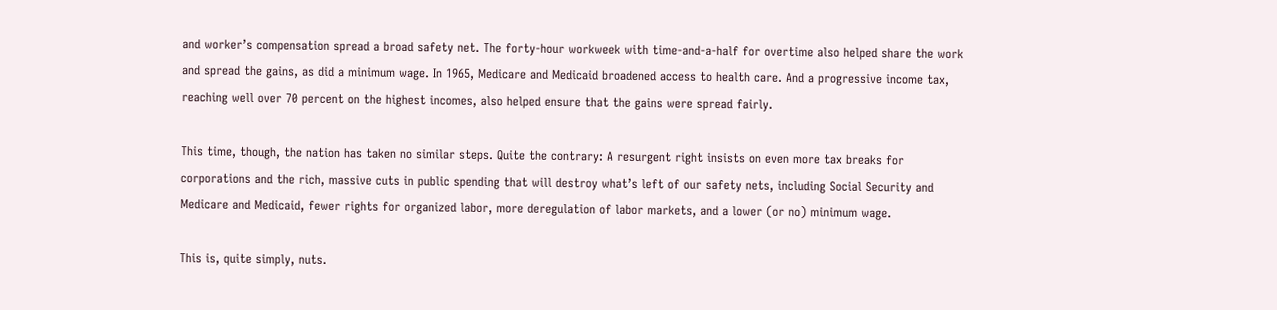and worker’s compensation spread a broad safety net. The forty-hour workweek with time-and-a-half for overtime also helped share the work and spread the gains, as did a minimum wage. In 1965, Medicare and Medicaid broadened access to health care. And a progressive income tax, reaching well over 70 percent on the highest incomes, also helped ensure that the gains were spread fairly.

This time, though, the nation has taken no similar steps. Quite the contrary: A resurgent right insists on even more tax breaks for corporations and the rich, massive cuts in public spending that will destroy what’s left of our safety nets, including Social Security and Medicare and Medicaid, fewer rights for organized labor, more deregulation of labor markets, and a lower (or no) minimum wage.

This is, quite simply, nuts.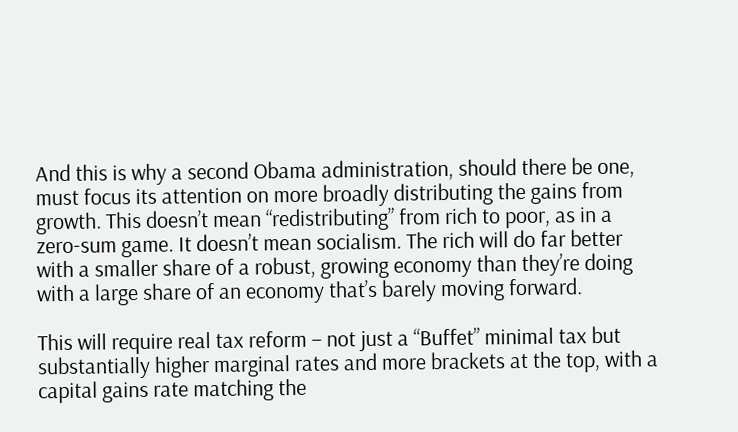And this is why a second Obama administration, should there be one, must focus its attention on more broadly distributing the gains from growth. This doesn’t mean “redistributing” from rich to poor, as in a zero-sum game. It doesn’t mean socialism. The rich will do far better with a smaller share of a robust, growing economy than they’re doing with a large share of an economy that’s barely moving forward.

This will require real tax reform – not just a “Buffet” minimal tax but substantially higher marginal rates and more brackets at the top, with a capital gains rate matching the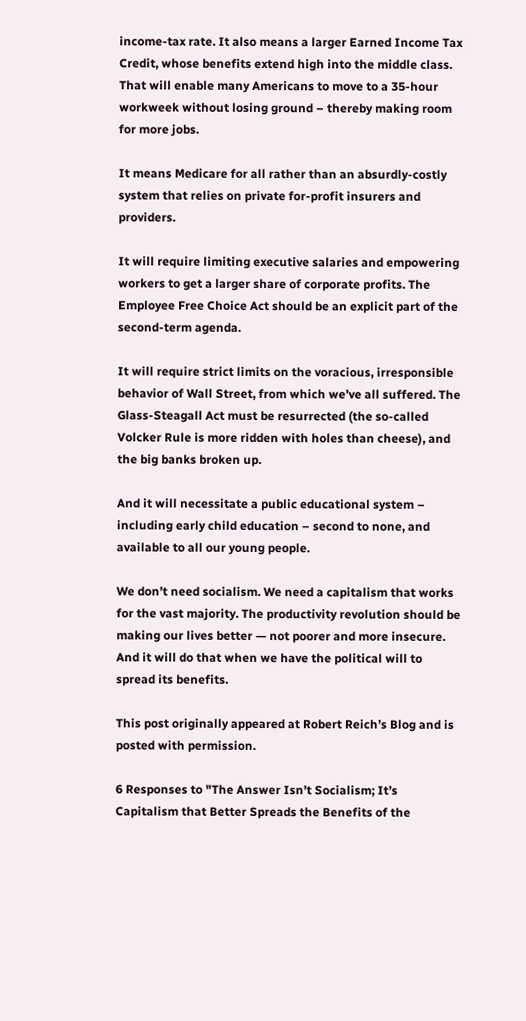income-tax rate. It also means a larger Earned Income Tax Credit, whose benefits extend high into the middle class. That will enable many Americans to move to a 35-hour workweek without losing ground – thereby making room for more jobs.

It means Medicare for all rather than an absurdly-costly system that relies on private for-profit insurers and providers.

It will require limiting executive salaries and empowering workers to get a larger share of corporate profits. The Employee Free Choice Act should be an explicit part of the second-term agenda.

It will require strict limits on the voracious, irresponsible behavior of Wall Street, from which we’ve all suffered. The Glass-Steagall Act must be resurrected (the so-called Volcker Rule is more ridden with holes than cheese), and the big banks broken up.

And it will necessitate a public educational system – including early child education – second to none, and available to all our young people.

We don’t need socialism. We need a capitalism that works for the vast majority. The productivity revolution should be making our lives better — not poorer and more insecure. And it will do that when we have the political will to spread its benefits.

This post originally appeared at Robert Reich’s Blog and is posted with permission.

6 Responses to "The Answer Isn’t Socialism; It’s Capitalism that Better Spreads the Benefits of the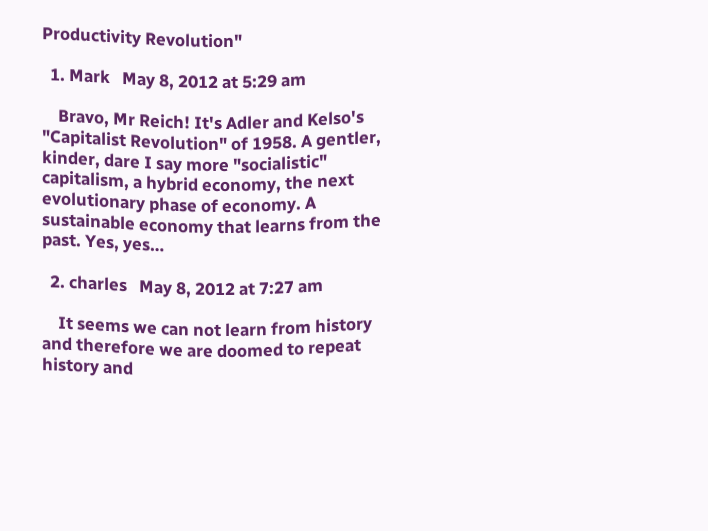Productivity Revolution"

  1. Mark   May 8, 2012 at 5:29 am

    Bravo, Mr Reich! It's Adler and Kelso's "Capitalist Revolution" of 1958. A gentler, kinder, dare I say more "socialistic" capitalism, a hybrid economy, the next evolutionary phase of economy. A sustainable economy that learns from the past. Yes, yes…

  2. charles   May 8, 2012 at 7:27 am

    It seems we can not learn from history and therefore we are doomed to repeat history and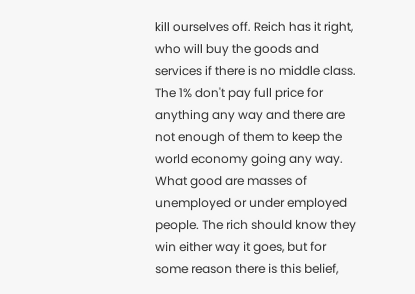kill ourselves off. Reich has it right, who will buy the goods and services if there is no middle class. The 1% don't pay full price for anything any way and there are not enough of them to keep the world economy going any way. What good are masses of unemployed or under employed people. The rich should know they win either way it goes, but for some reason there is this belief,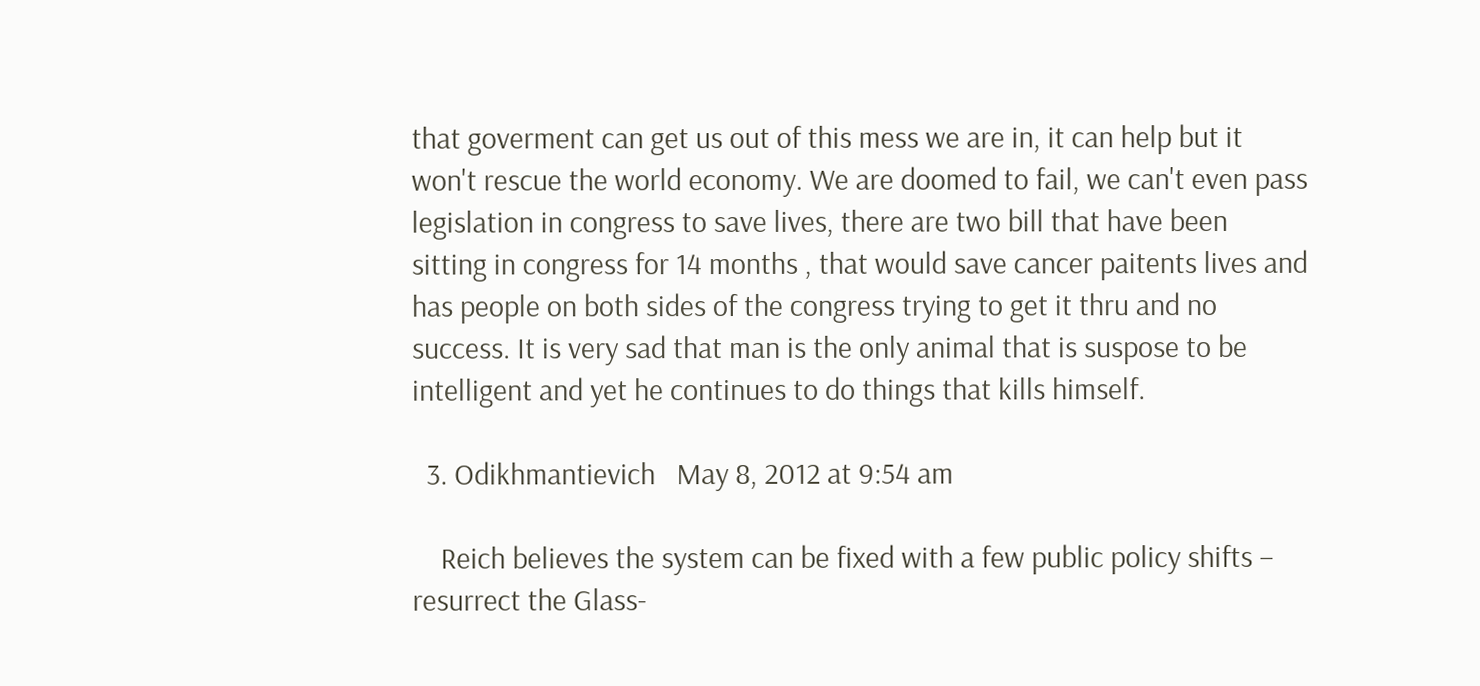that goverment can get us out of this mess we are in, it can help but it won't rescue the world economy. We are doomed to fail, we can't even pass legislation in congress to save lives, there are two bill that have been sitting in congress for 14 months , that would save cancer paitents lives and has people on both sides of the congress trying to get it thru and no success. It is very sad that man is the only animal that is suspose to be intelligent and yet he continues to do things that kills himself.

  3. Odikhmantievich   May 8, 2012 at 9:54 am

    Reich believes the system can be fixed with a few public policy shifts – resurrect the Glass-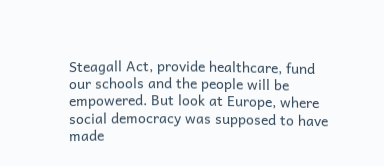Steagall Act, provide healthcare, fund our schools and the people will be empowered. But look at Europe, where social democracy was supposed to have made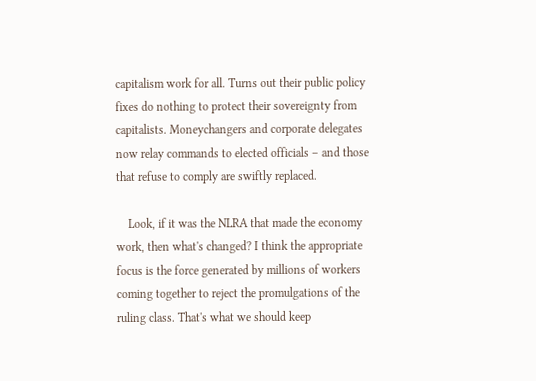capitalism work for all. Turns out their public policy fixes do nothing to protect their sovereignty from capitalists. Moneychangers and corporate delegates now relay commands to elected officials – and those that refuse to comply are swiftly replaced.

    Look, if it was the NLRA that made the economy work, then what's changed? I think the appropriate focus is the force generated by millions of workers coming together to reject the promulgations of the ruling class. That's what we should keep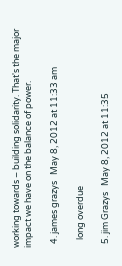working towards – building solidarity. That's the major impact we have on the balance of power.

  4. james grazys   May 8, 2012 at 11:33 am

    long overdue

  5. jim Grazys   May 8, 2012 at 11:35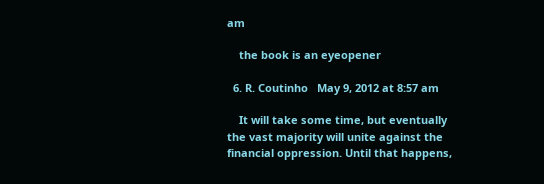am

    the book is an eyeopener

  6. R. Coutinho   May 9, 2012 at 8:57 am

    It will take some time, but eventually the vast majority will unite against the financial oppression. Until that happens,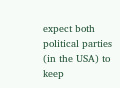expect both political parties (in the USA) to keep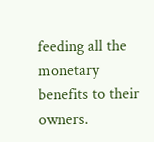feeding all the monetary benefits to their owners.